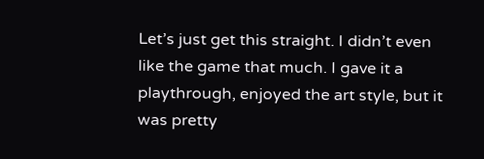Let’s just get this straight. I didn’t even like the game that much. I gave it a playthrough, enjoyed the art style, but it was pretty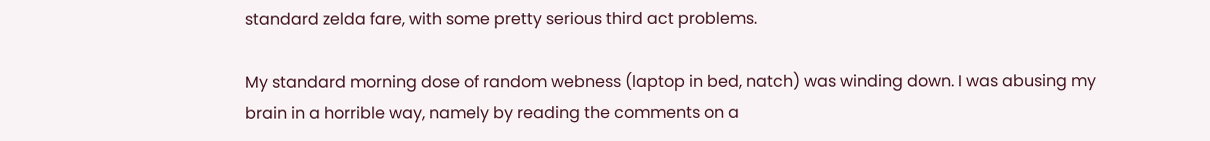standard zelda fare, with some pretty serious third act problems.

My standard morning dose of random webness (laptop in bed, natch) was winding down. I was abusing my brain in a horrible way, namely by reading the comments on a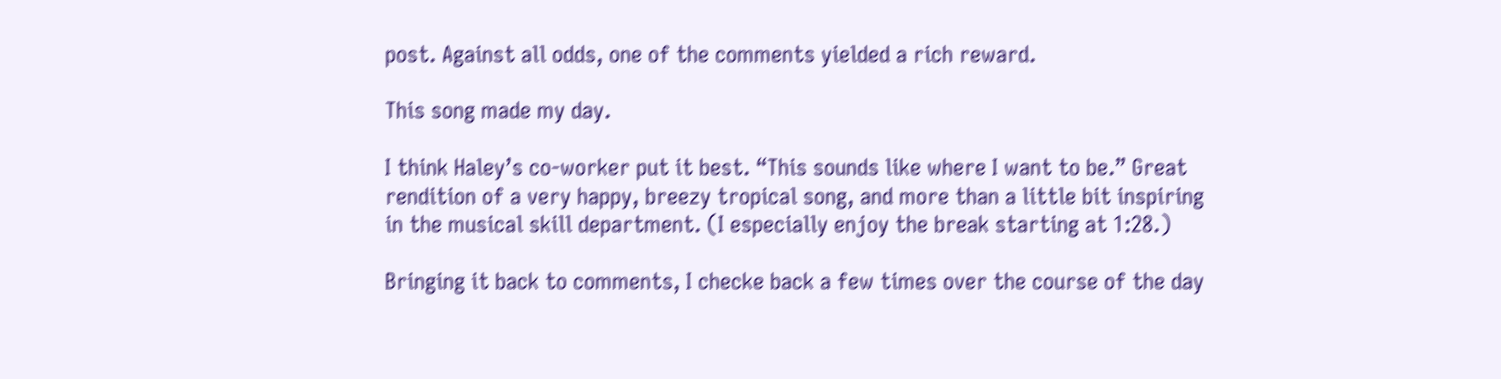post. Against all odds, one of the comments yielded a rich reward.

This song made my day.

I think Haley’s co-worker put it best. “This sounds like where I want to be.” Great rendition of a very happy, breezy tropical song, and more than a little bit inspiring in the musical skill department. (I especially enjoy the break starting at 1:28.)

Bringing it back to comments, I checke back a few times over the course of the day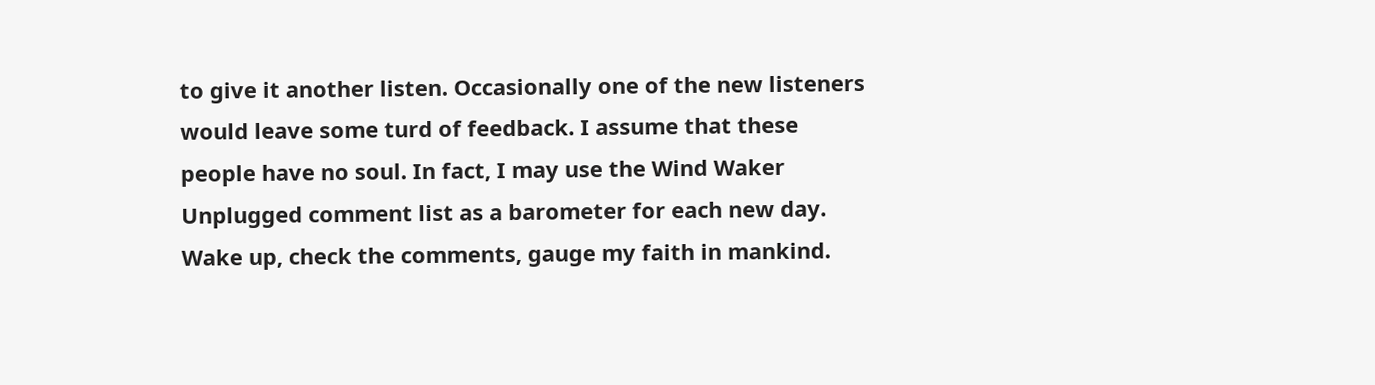to give it another listen. Occasionally one of the new listeners would leave some turd of feedback. I assume that these people have no soul. In fact, I may use the Wind Waker Unplugged comment list as a barometer for each new day. Wake up, check the comments, gauge my faith in mankind.